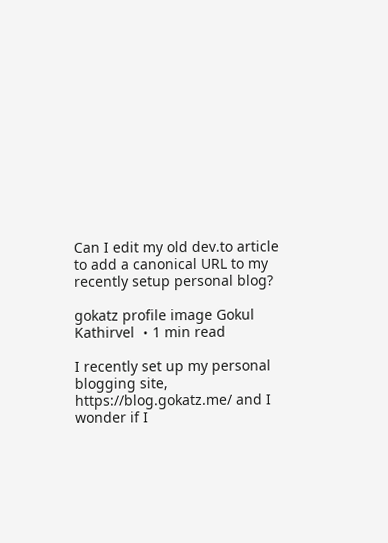Can I edit my old dev.to article to add a canonical URL to my recently setup personal blog?

gokatz profile image Gokul Kathirvel ・1 min read

I recently set up my personal blogging site, https://blog.gokatz.me/ and I wonder if I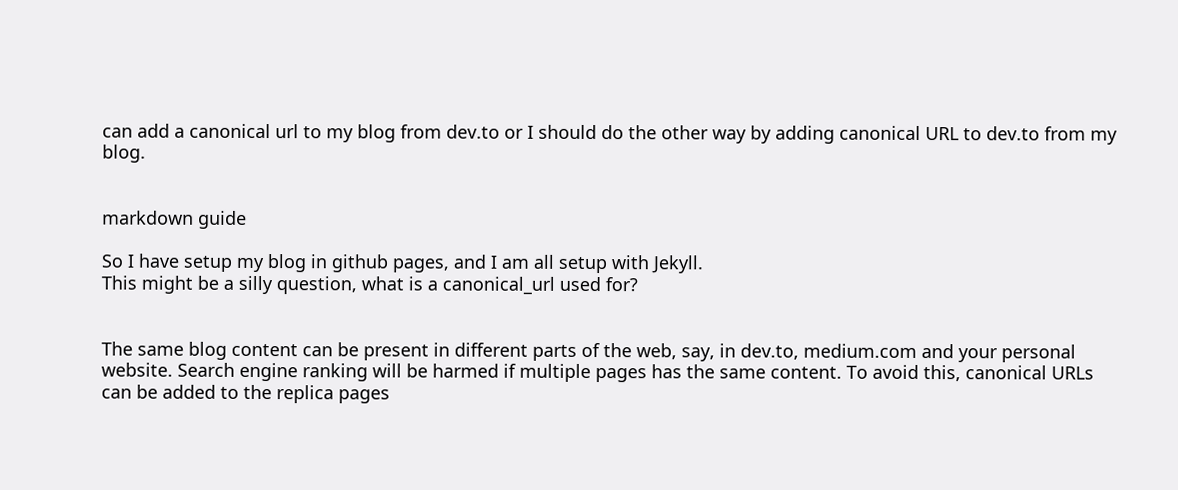can add a canonical url to my blog from dev.to or I should do the other way by adding canonical URL to dev.to from my blog.


markdown guide

So I have setup my blog in github pages, and I am all setup with Jekyll.
This might be a silly question, what is a canonical_url used for?


The same blog content can be present in different parts of the web, say, in dev.to, medium.com and your personal website. Search engine ranking will be harmed if multiple pages has the same content. To avoid this, canonical URLs can be added to the replica pages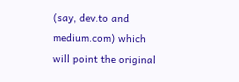(say, dev.to and medium.com) which will point the original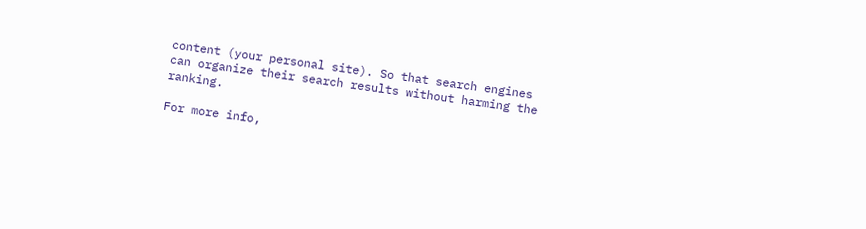content (your personal site). So that search engines can organize their search results without harming the ranking.

For more info,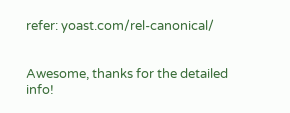refer: yoast.com/rel-canonical/


Awesome, thanks for the detailed info!